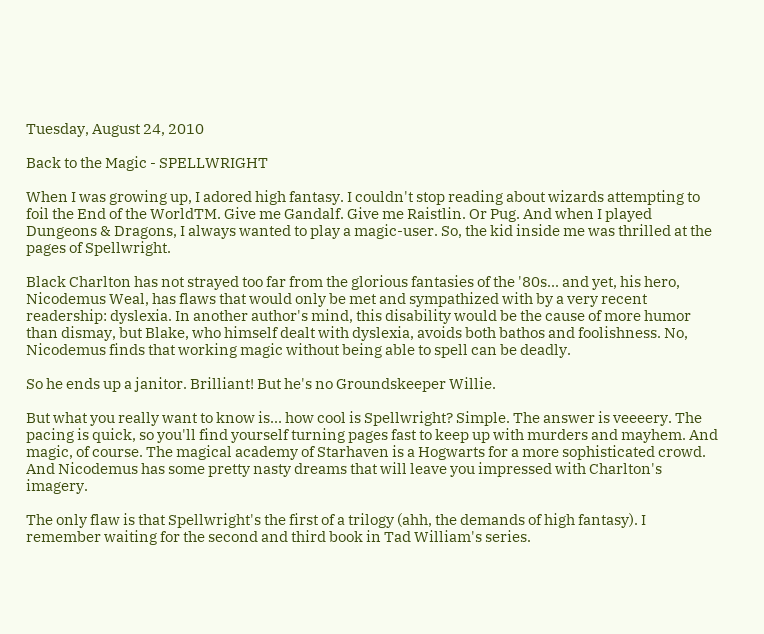Tuesday, August 24, 2010

Back to the Magic - SPELLWRIGHT

When I was growing up, I adored high fantasy. I couldn't stop reading about wizards attempting to foil the End of the WorldTM. Give me Gandalf. Give me Raistlin. Or Pug. And when I played Dungeons & Dragons, I always wanted to play a magic-user. So, the kid inside me was thrilled at the pages of Spellwright.

Black Charlton has not strayed too far from the glorious fantasies of the '80s... and yet, his hero, Nicodemus Weal, has flaws that would only be met and sympathized with by a very recent readership: dyslexia. In another author's mind, this disability would be the cause of more humor than dismay, but Blake, who himself dealt with dyslexia, avoids both bathos and foolishness. No, Nicodemus finds that working magic without being able to spell can be deadly.

So he ends up a janitor. Brilliant! But he's no Groundskeeper Willie.

But what you really want to know is... how cool is Spellwright? Simple. The answer is veeeery. The pacing is quick, so you'll find yourself turning pages fast to keep up with murders and mayhem. And magic, of course. The magical academy of Starhaven is a Hogwarts for a more sophisticated crowd. And Nicodemus has some pretty nasty dreams that will leave you impressed with Charlton's imagery.

The only flaw is that Spellwright's the first of a trilogy (ahh, the demands of high fantasy). I remember waiting for the second and third book in Tad William's series.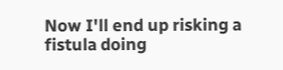Now I'll end up risking a fistula doing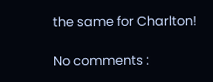the same for Charlton!

No comments :